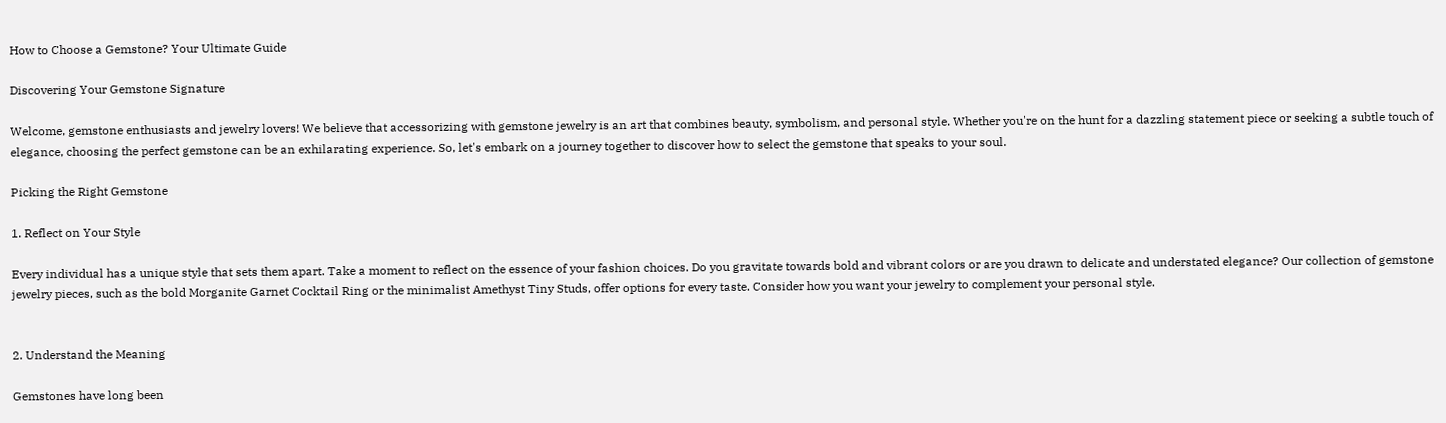How to Choose a Gemstone? Your Ultimate Guide

Discovering Your Gemstone Signature

Welcome, gemstone enthusiasts and jewelry lovers! We believe that accessorizing with gemstone jewelry is an art that combines beauty, symbolism, and personal style. Whether you're on the hunt for a dazzling statement piece or seeking a subtle touch of elegance, choosing the perfect gemstone can be an exhilarating experience. So, let's embark on a journey together to discover how to select the gemstone that speaks to your soul.

Picking the Right Gemstone

1. Reflect on Your Style

Every individual has a unique style that sets them apart. Take a moment to reflect on the essence of your fashion choices. Do you gravitate towards bold and vibrant colors or are you drawn to delicate and understated elegance? Our collection of gemstone jewelry pieces, such as the bold Morganite Garnet Cocktail Ring or the minimalist Amethyst Tiny Studs, offer options for every taste. Consider how you want your jewelry to complement your personal style.


2. Understand the Meaning

Gemstones have long been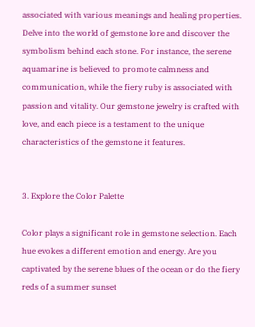associated with various meanings and healing properties. Delve into the world of gemstone lore and discover the symbolism behind each stone. For instance, the serene aquamarine is believed to promote calmness and communication, while the fiery ruby is associated with passion and vitality. Our gemstone jewelry is crafted with love, and each piece is a testament to the unique characteristics of the gemstone it features.


3. Explore the Color Palette

Color plays a significant role in gemstone selection. Each hue evokes a different emotion and energy. Are you captivated by the serene blues of the ocean or do the fiery reds of a summer sunset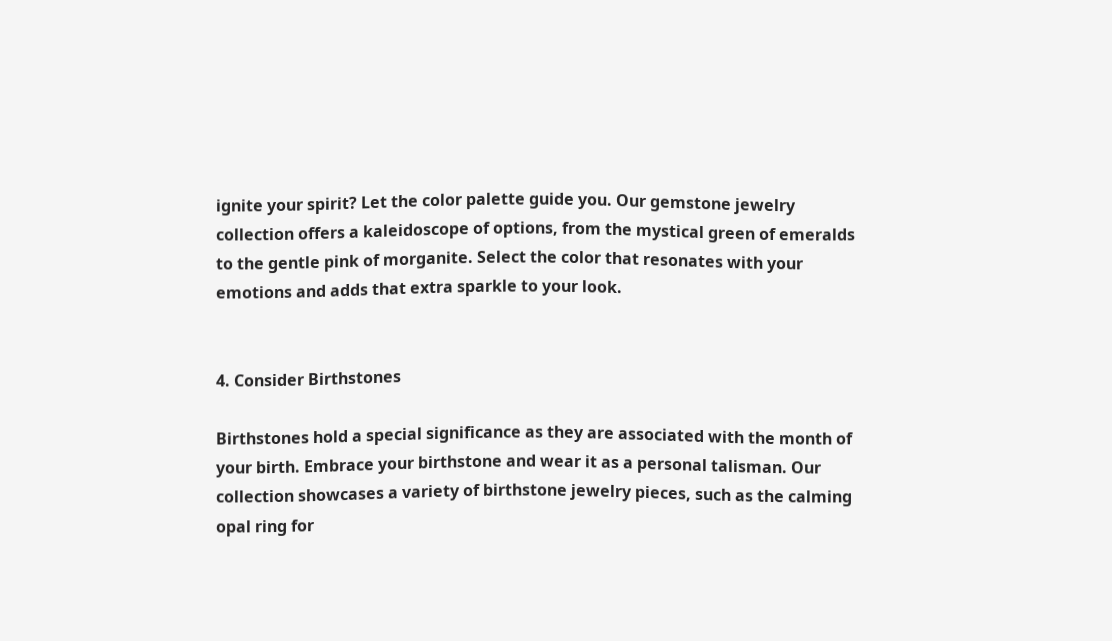ignite your spirit? Let the color palette guide you. Our gemstone jewelry collection offers a kaleidoscope of options, from the mystical green of emeralds to the gentle pink of morganite. Select the color that resonates with your emotions and adds that extra sparkle to your look.


4. Consider Birthstones

Birthstones hold a special significance as they are associated with the month of your birth. Embrace your birthstone and wear it as a personal talisman. Our collection showcases a variety of birthstone jewelry pieces, such as the calming opal ring for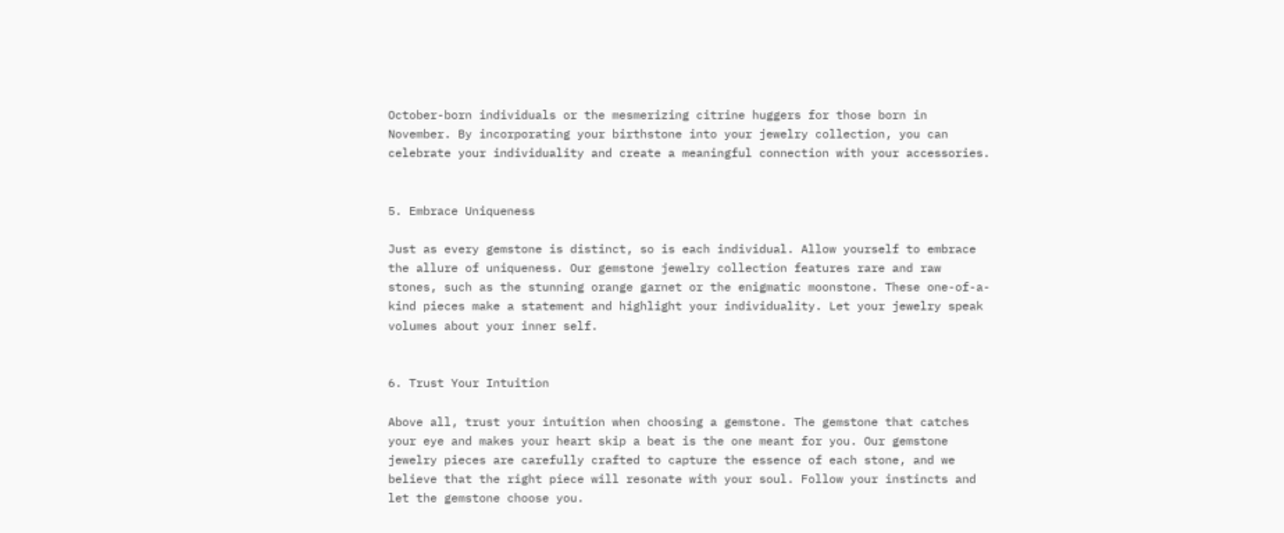October-born individuals or the mesmerizing citrine huggers for those born in November. By incorporating your birthstone into your jewelry collection, you can celebrate your individuality and create a meaningful connection with your accessories.


5. Embrace Uniqueness

Just as every gemstone is distinct, so is each individual. Allow yourself to embrace the allure of uniqueness. Our gemstone jewelry collection features rare and raw stones, such as the stunning orange garnet or the enigmatic moonstone. These one-of-a-kind pieces make a statement and highlight your individuality. Let your jewelry speak volumes about your inner self.


6. Trust Your Intuition

Above all, trust your intuition when choosing a gemstone. The gemstone that catches your eye and makes your heart skip a beat is the one meant for you. Our gemstone jewelry pieces are carefully crafted to capture the essence of each stone, and we believe that the right piece will resonate with your soul. Follow your instincts and let the gemstone choose you.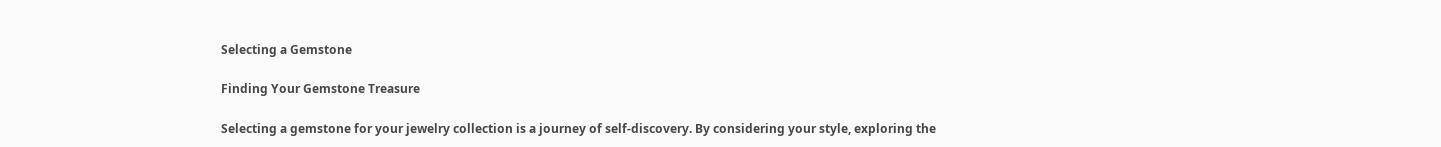Selecting a Gemstone

Finding Your Gemstone Treasure

Selecting a gemstone for your jewelry collection is a journey of self-discovery. By considering your style, exploring the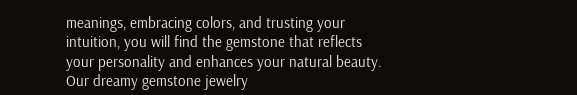meanings, embracing colors, and trusting your intuition, you will find the gemstone that reflects your personality and enhances your natural beauty. Our dreamy gemstone jewelry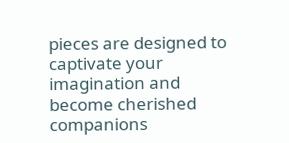pieces are designed to captivate your imagination and become cherished companions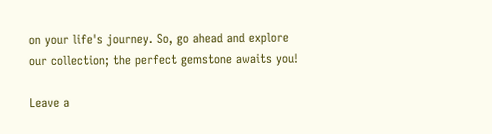on your life's journey. So, go ahead and explore our collection; the perfect gemstone awaits you!

Leave a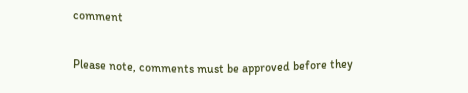comment

Please note, comments must be approved before they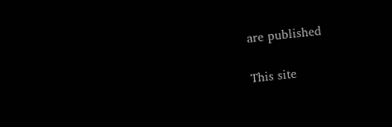are published

This site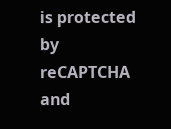is protected by reCAPTCHA and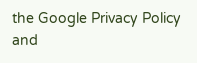the Google Privacy Policy and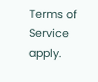Terms of Service apply.